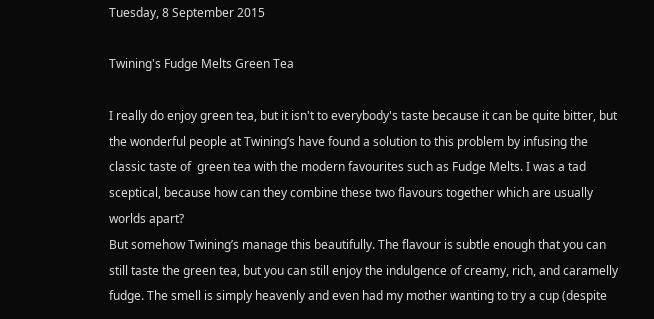Tuesday, 8 September 2015

Twining's Fudge Melts Green Tea

I really do enjoy green tea, but it isn't to everybody's taste because it can be quite bitter, but the wonderful people at Twining’s have found a solution to this problem by infusing the classic taste of  green tea with the modern favourites such as Fudge Melts. I was a tad sceptical, because how can they combine these two flavours together which are usually worlds apart?
But somehow Twining’s manage this beautifully. The flavour is subtle enough that you can still taste the green tea, but you can still enjoy the indulgence of creamy, rich, and caramelly fudge. The smell is simply heavenly and even had my mother wanting to try a cup (despite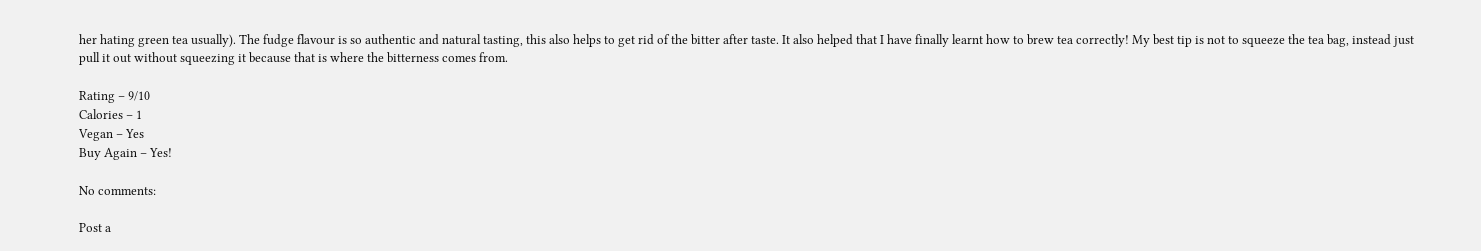her hating green tea usually). The fudge flavour is so authentic and natural tasting, this also helps to get rid of the bitter after taste. It also helped that I have finally learnt how to brew tea correctly! My best tip is not to squeeze the tea bag, instead just pull it out without squeezing it because that is where the bitterness comes from.

Rating – 9/10
Calories – 1
Vegan – Yes
Buy Again – Yes!

No comments:

Post a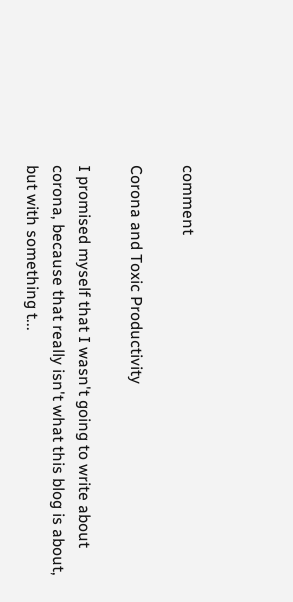comment

Corona and Toxic Productivity

I promised myself that I wasn't going to write about corona, because that really isn't what this blog is about, but with something t...